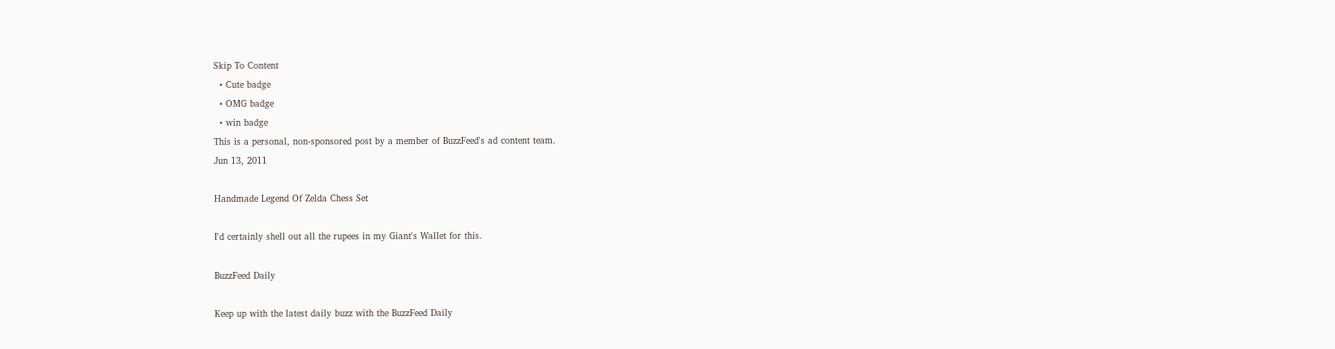Skip To Content
  • Cute badge
  • OMG badge
  • win badge
This is a personal, non-sponsored post by a member of BuzzFeed's ad content team.
Jun 13, 2011

Handmade Legend Of Zelda Chess Set

I'd certainly shell out all the rupees in my Giant's Wallet for this.

BuzzFeed Daily

Keep up with the latest daily buzz with the BuzzFeed Daily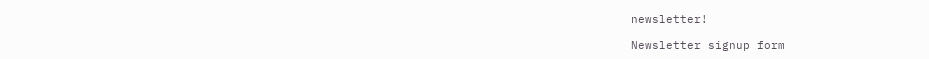newsletter!

Newsletter signup form